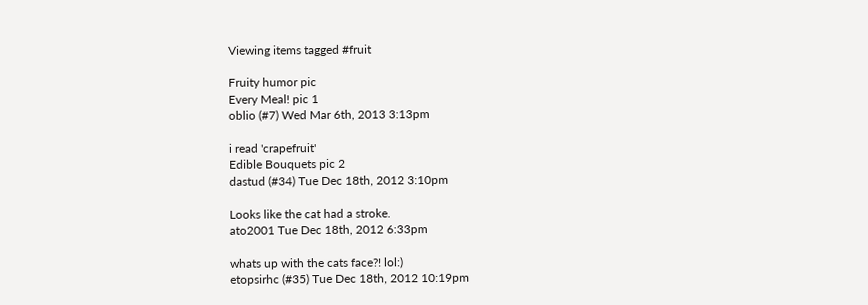Viewing items tagged #fruit

Fruity humor pic
Every Meal! pic 1
oblio (#7) Wed Mar 6th, 2013 3:13pm

i read 'crapefruit'
Edible Bouquets pic 2
dastud (#34) Tue Dec 18th, 2012 3:10pm

Looks like the cat had a stroke.
ato2001 Tue Dec 18th, 2012 6:33pm

whats up with the cats face?! lol:)
etopsirhc (#35) Tue Dec 18th, 2012 10:19pm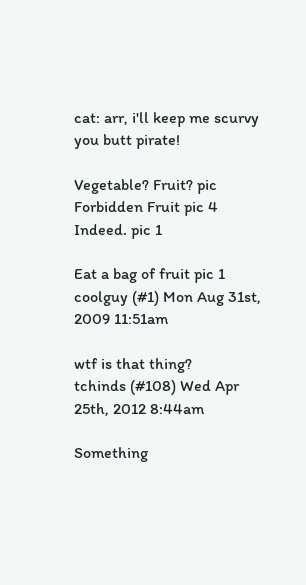cat: arr, i'll keep me scurvy you butt pirate!

Vegetable? Fruit? pic
Forbidden Fruit pic 4
Indeed. pic 1

Eat a bag of fruit pic 1
coolguy (#1) Mon Aug 31st, 2009 11:51am

wtf is that thing?
tchinds (#108) Wed Apr 25th, 2012 8:44am

Something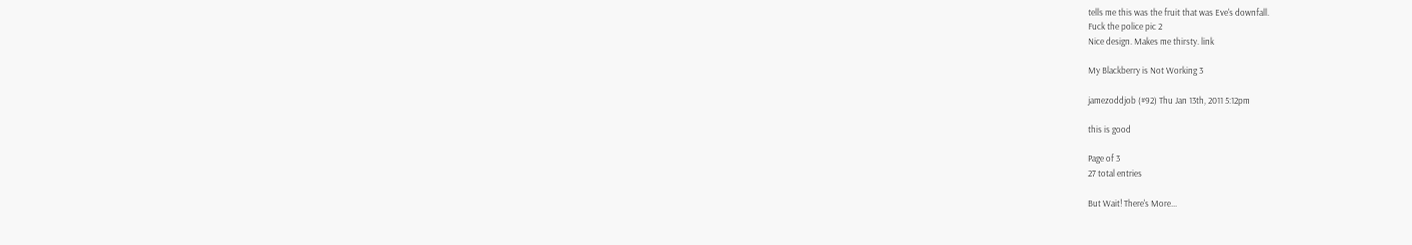tells me this was the fruit that was Eve's downfall.
Fuck the police pic 2
Nice design. Makes me thirsty. link

My Blackberry is Not Working 3

jamezoddjob (#92) Thu Jan 13th, 2011 5:12pm

this is good

Page of 3
27 total entries

But Wait! There's More...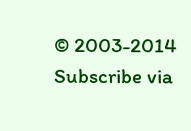© 2003-2014
Subscribe via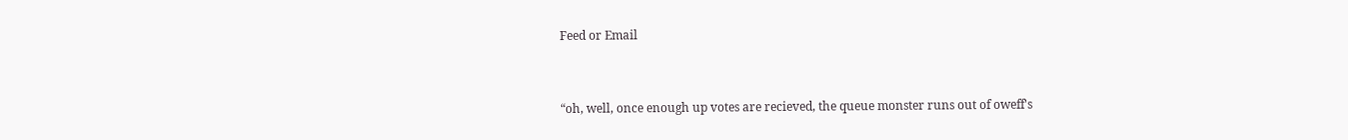Feed or Email


“oh, well, once enough up votes are recieved, the queue monster runs out of oweff's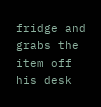fridge and grabs the item off his desk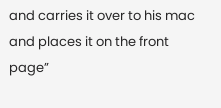and carries it over to his mac and places it on the front page”